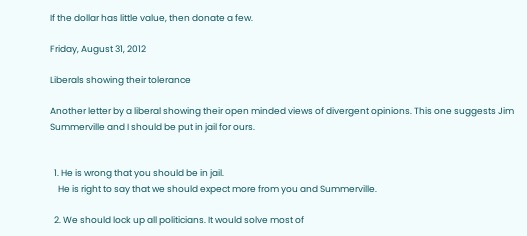If the dollar has little value, then donate a few.

Friday, August 31, 2012

Liberals showing their tolerance

Another letter by a liberal showing their open minded views of divergent opinions. This one suggests Jim Summerville and I should be put in jail for ours.


  1. He is wrong that you should be in jail.
    He is right to say that we should expect more from you and Summerville.

  2. We should lock up all politicians. It would solve most of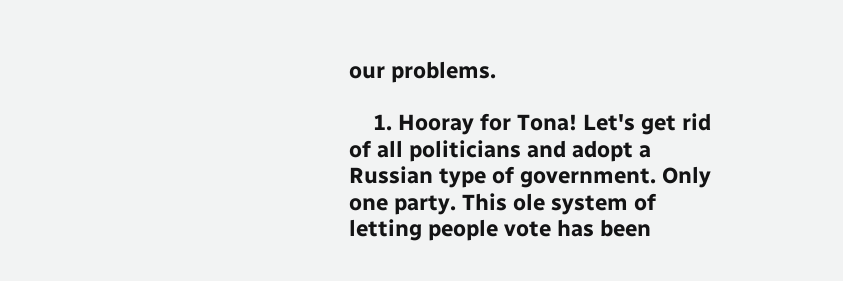our problems.

    1. Hooray for Tona! Let's get rid of all politicians and adopt a Russian type of government. Only one party. This ole system of letting people vote has been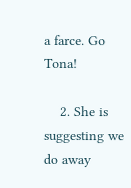a farce. Go Tona!

    2. She is suggesting we do away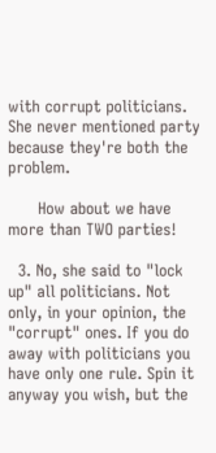with corrupt politicians. She never mentioned party because they're both the problem.

      How about we have more than TWO parties!

  3. No, she said to "lock up" all politicians. Not only, in your opinion, the "corrupt" ones. If you do away with politicians you have only one rule. Spin it anyway you wish, but the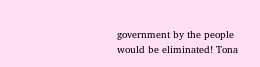government by the people would be eliminated! Tona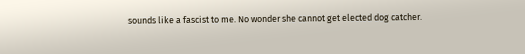sounds like a fascist to me. No wonder she cannot get elected dog catcher.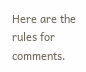Here are the rules for comments.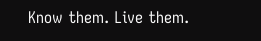Know them. Live them.